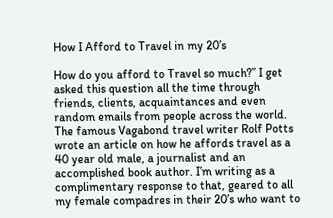How I Afford to Travel in my 20’s

How do you afford to Travel so much?” I get asked this question all the time through friends, clients, acquaintances and even random emails from people across the world. The famous Vagabond travel writer Rolf Potts wrote an article on how he affords travel as a 40 year old male, a journalist and an accomplished book author. I’m writing as a complimentary response to that, geared to all my female compadres in their 20’s who want to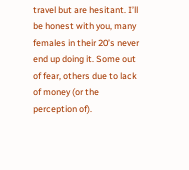travel but are hesitant. I’ll be honest with you, many females in their 20’s never end up doing it. Some out of fear, others due to lack of money (or the perception of).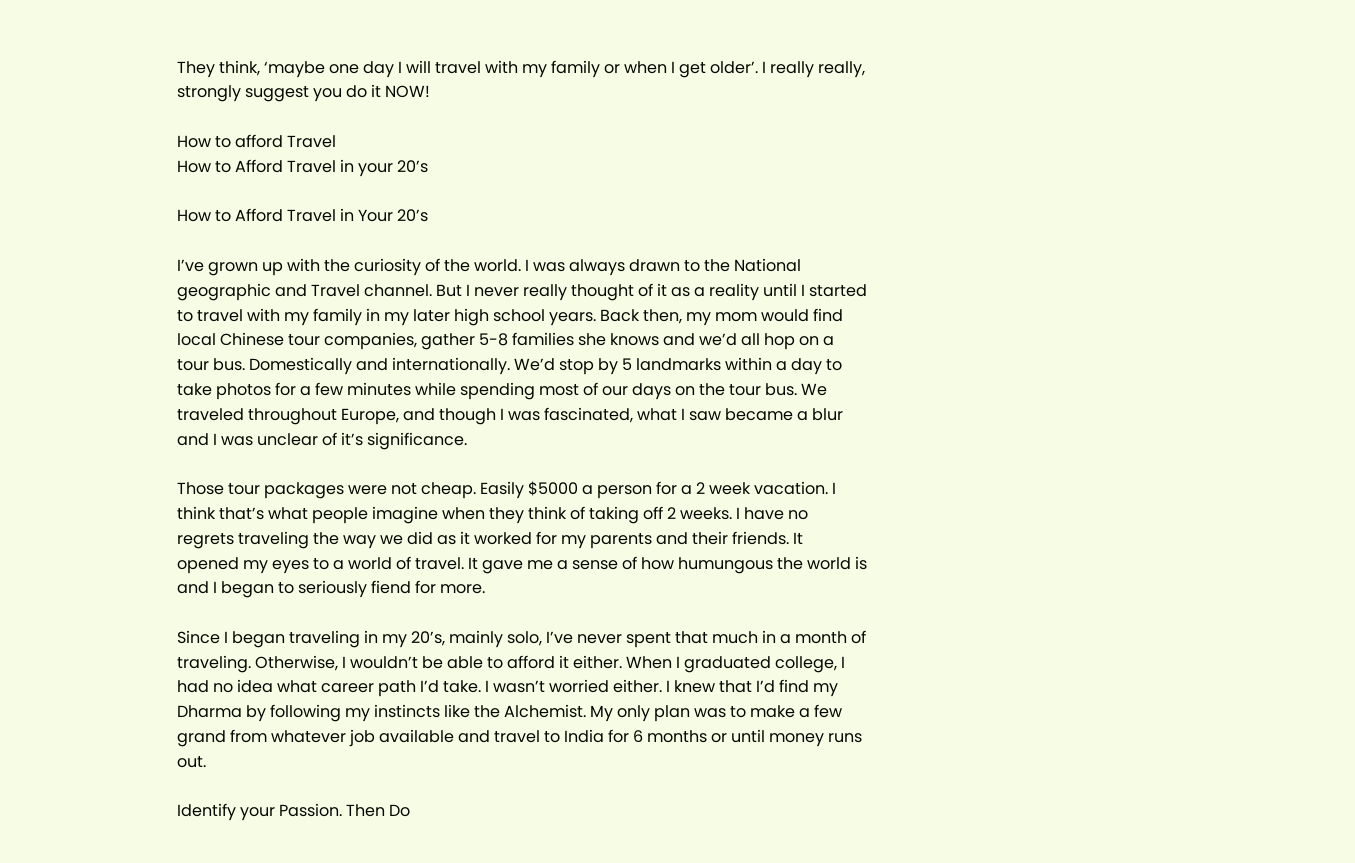They think, ‘maybe one day I will travel with my family or when I get older’. I really really, strongly suggest you do it NOW!

How to afford Travel
How to Afford Travel in your 20’s

How to Afford Travel in Your 20’s

I’ve grown up with the curiosity of the world. I was always drawn to the National geographic and Travel channel. But I never really thought of it as a reality until I started to travel with my family in my later high school years. Back then, my mom would find local Chinese tour companies, gather 5-8 families she knows and we’d all hop on a tour bus. Domestically and internationally. We’d stop by 5 landmarks within a day to take photos for a few minutes while spending most of our days on the tour bus. We traveled throughout Europe, and though I was fascinated, what I saw became a blur and I was unclear of it’s significance.

Those tour packages were not cheap. Easily $5000 a person for a 2 week vacation. I think that’s what people imagine when they think of taking off 2 weeks. I have no regrets traveling the way we did as it worked for my parents and their friends. It opened my eyes to a world of travel. It gave me a sense of how humungous the world is and I began to seriously fiend for more.

Since I began traveling in my 20’s, mainly solo, I’ve never spent that much in a month of traveling. Otherwise, I wouldn’t be able to afford it either. When I graduated college, I had no idea what career path I’d take. I wasn’t worried either. I knew that I’d find my Dharma by following my instincts like the Alchemist. My only plan was to make a few grand from whatever job available and travel to India for 6 months or until money runs out.

Identify your Passion. Then Do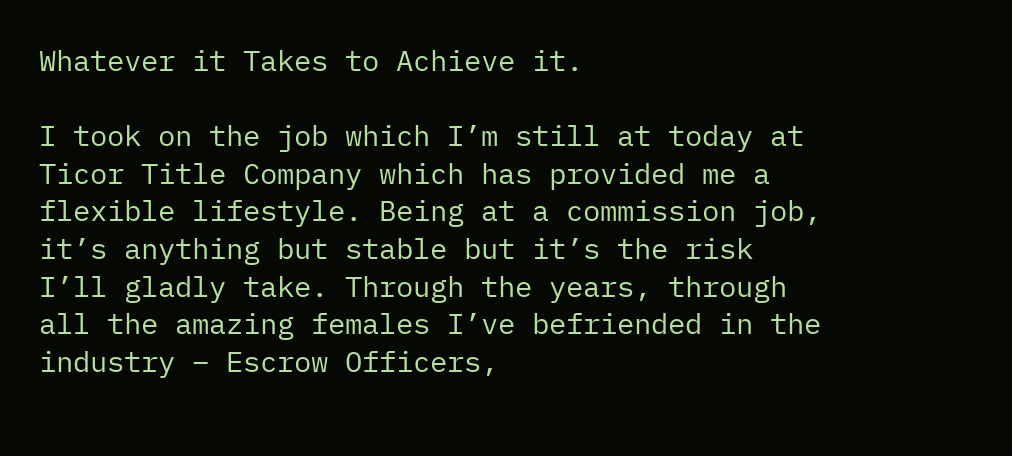Whatever it Takes to Achieve it.

I took on the job which I’m still at today at Ticor Title Company which has provided me a flexible lifestyle. Being at a commission job, it’s anything but stable but it’s the risk I’ll gladly take. Through the years, through all the amazing females I’ve befriended in the industry – Escrow Officers,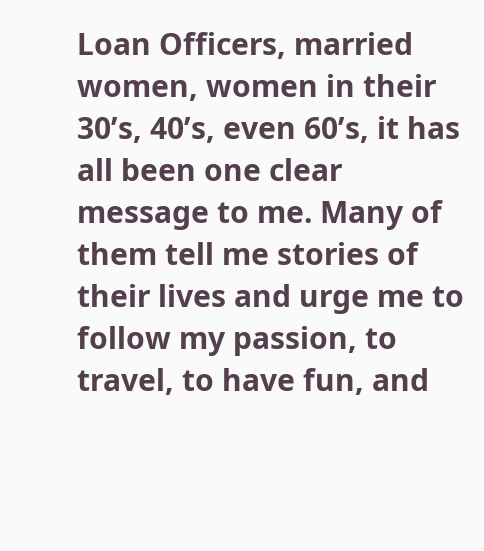Loan Officers, married women, women in their 30’s, 40’s, even 60’s, it has all been one clear message to me. Many of them tell me stories of their lives and urge me to follow my passion, to travel, to have fun, and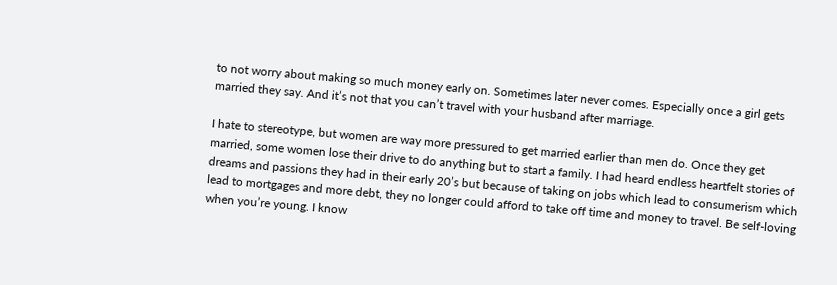to not worry about making so much money early on. Sometimes later never comes. Especially once a girl gets married they say. And it’s not that you can’t travel with your husband after marriage.

I hate to stereotype, but women are way more pressured to get married earlier than men do. Once they get married, some women lose their drive to do anything but to start a family. I had heard endless heartfelt stories of dreams and passions they had in their early 20’s but because of taking on jobs which lead to consumerism which lead to mortgages and more debt, they no longer could afford to take off time and money to travel. Be self-loving when you’re young. I know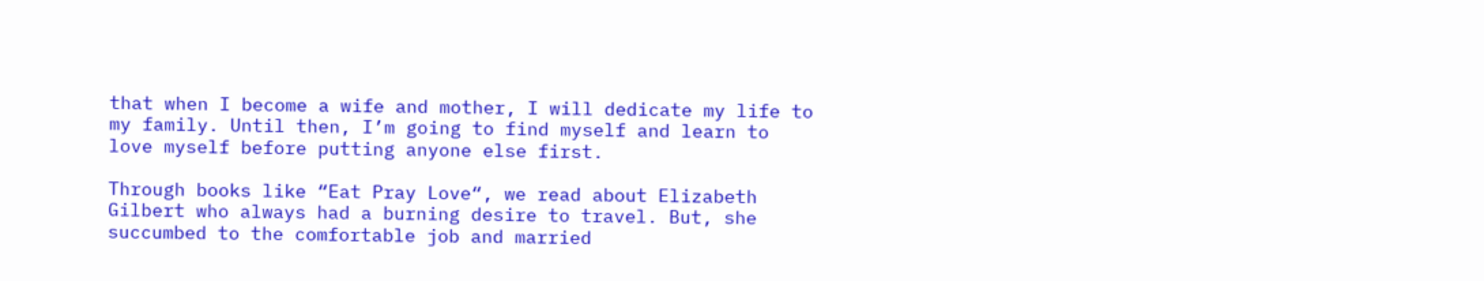that when I become a wife and mother, I will dedicate my life to my family. Until then, I’m going to find myself and learn to love myself before putting anyone else first.

Through books like “Eat Pray Love“, we read about Elizabeth Gilbert who always had a burning desire to travel. But, she succumbed to the comfortable job and married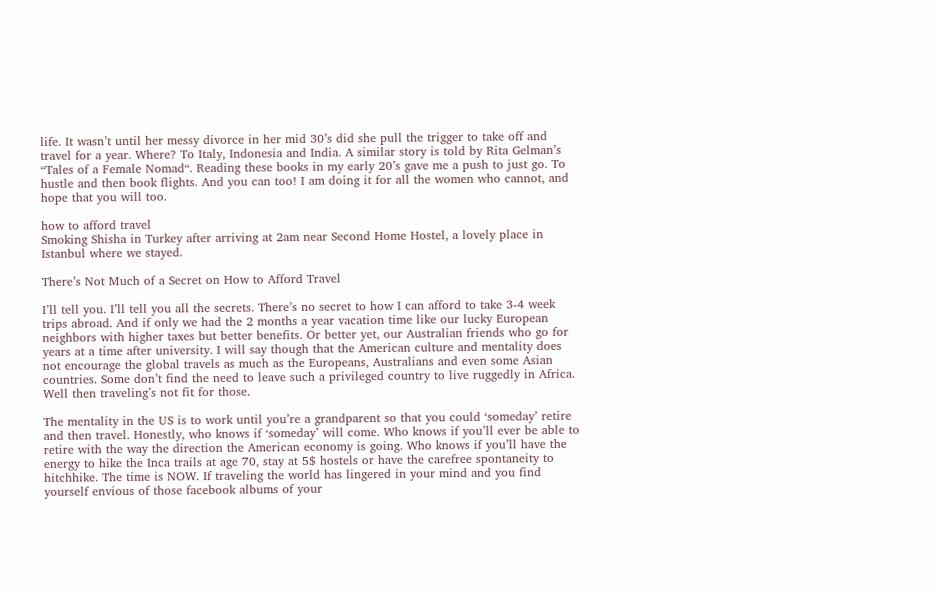life. It wasn’t until her messy divorce in her mid 30’s did she pull the trigger to take off and travel for a year. Where? To Italy, Indonesia and India. A similar story is told by Rita Gelman’s “Tales of a Female Nomad“. Reading these books in my early 20’s gave me a push to just go. To hustle and then book flights. And you can too! I am doing it for all the women who cannot, and hope that you will too.

how to afford travel
Smoking Shisha in Turkey after arriving at 2am near Second Home Hostel, a lovely place in Istanbul where we stayed.

There’s Not Much of a Secret on How to Afford Travel

I’ll tell you. I’ll tell you all the secrets. There’s no secret to how I can afford to take 3-4 week trips abroad. And if only we had the 2 months a year vacation time like our lucky European neighbors with higher taxes but better benefits. Or better yet, our Australian friends who go for years at a time after university. I will say though that the American culture and mentality does not encourage the global travels as much as the Europeans, Australians and even some Asian countries. Some don’t find the need to leave such a privileged country to live ruggedly in Africa. Well then traveling’s not fit for those.

The mentality in the US is to work until you’re a grandparent so that you could ‘someday’ retire and then travel. Honestly, who knows if ‘someday’ will come. Who knows if you’ll ever be able to retire with the way the direction the American economy is going. Who knows if you’ll have the energy to hike the Inca trails at age 70, stay at 5$ hostels or have the carefree spontaneity to hitchhike. The time is NOW. If traveling the world has lingered in your mind and you find yourself envious of those facebook albums of your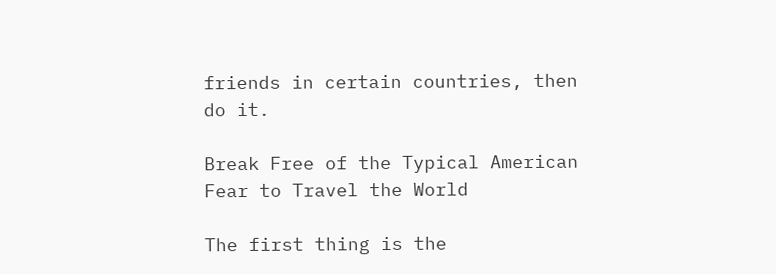friends in certain countries, then do it.

Break Free of the Typical American Fear to Travel the World

The first thing is the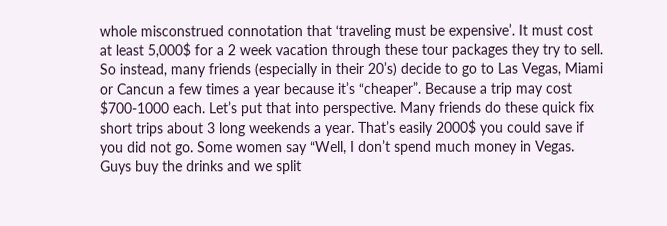whole misconstrued connotation that ‘traveling must be expensive’. It must cost at least 5,000$ for a 2 week vacation through these tour packages they try to sell. So instead, many friends (especially in their 20’s) decide to go to Las Vegas, Miami or Cancun a few times a year because it’s “cheaper”. Because a trip may cost $700-1000 each. Let’s put that into perspective. Many friends do these quick fix short trips about 3 long weekends a year. That’s easily 2000$ you could save if you did not go. Some women say “Well, I don’t spend much money in Vegas. Guys buy the drinks and we split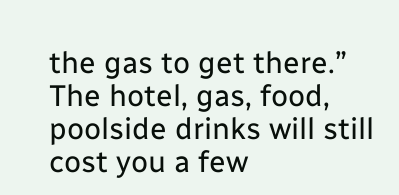the gas to get there.” The hotel, gas, food, poolside drinks will still cost you a few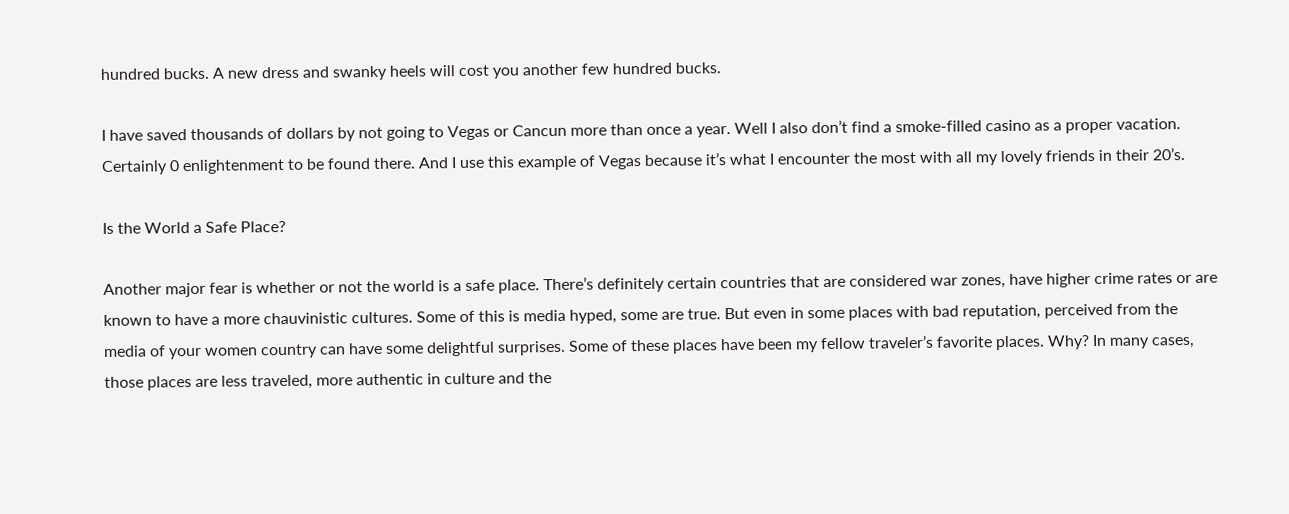hundred bucks. A new dress and swanky heels will cost you another few hundred bucks.

I have saved thousands of dollars by not going to Vegas or Cancun more than once a year. Well I also don’t find a smoke-filled casino as a proper vacation. Certainly 0 enlightenment to be found there. And I use this example of Vegas because it’s what I encounter the most with all my lovely friends in their 20’s.

Is the World a Safe Place?

Another major fear is whether or not the world is a safe place. There’s definitely certain countries that are considered war zones, have higher crime rates or are known to have a more chauvinistic cultures. Some of this is media hyped, some are true. But even in some places with bad reputation, perceived from the media of your women country can have some delightful surprises. Some of these places have been my fellow traveler’s favorite places. Why? In many cases, those places are less traveled, more authentic in culture and the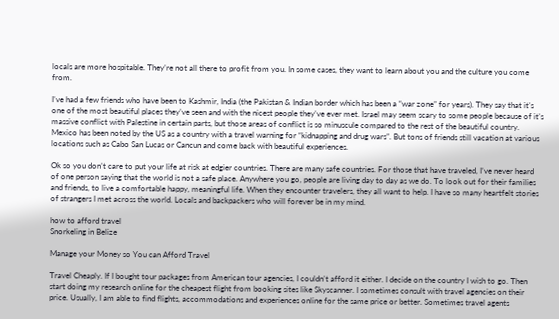locals are more hospitable. They’re not all there to profit from you. In some cases, they want to learn about you and the culture you come from.

I’ve had a few friends who have been to Kashmir, India (the Pakistan & Indian border which has been a “war zone” for years). They say that it’s one of the most beautiful places they’ve seen and with the nicest people they’ve ever met. Israel may seem scary to some people because of it’s massive conflict with Palestine in certain parts, but those areas of conflict is so minuscule compared to the rest of the beautiful country. Mexico has been noted by the US as a country with a travel warning for “kidnapping and drug wars”. But tons of friends still vacation at various locations such as Cabo San Lucas or Cancun and come back with beautiful experiences.

Ok so you don’t care to put your life at risk at edgier countries. There are many safe countries. For those that have traveled, I’ve never heard of one person saying that the world is not a safe place. Anywhere you go, people are living day to day as we do. To look out for their families and friends, to live a comfortable happy, meaningful life. When they encounter travelers, they all want to help. I have so many heartfelt stories of strangers I met across the world. Locals and backpackers who will forever be in my mind.

how to afford travel
Snorkeling in Belize

Manage your Money so You can Afford Travel

Travel Cheaply. If I bought tour packages from American tour agencies, I couldn’t afford it either. I decide on the country I wish to go. Then start doing my research online for the cheapest flight from booking sites like Skyscanner. I sometimes consult with travel agencies on their price. Usually, I am able to find flights, accommodations and experiences online for the same price or better. Sometimes travel agents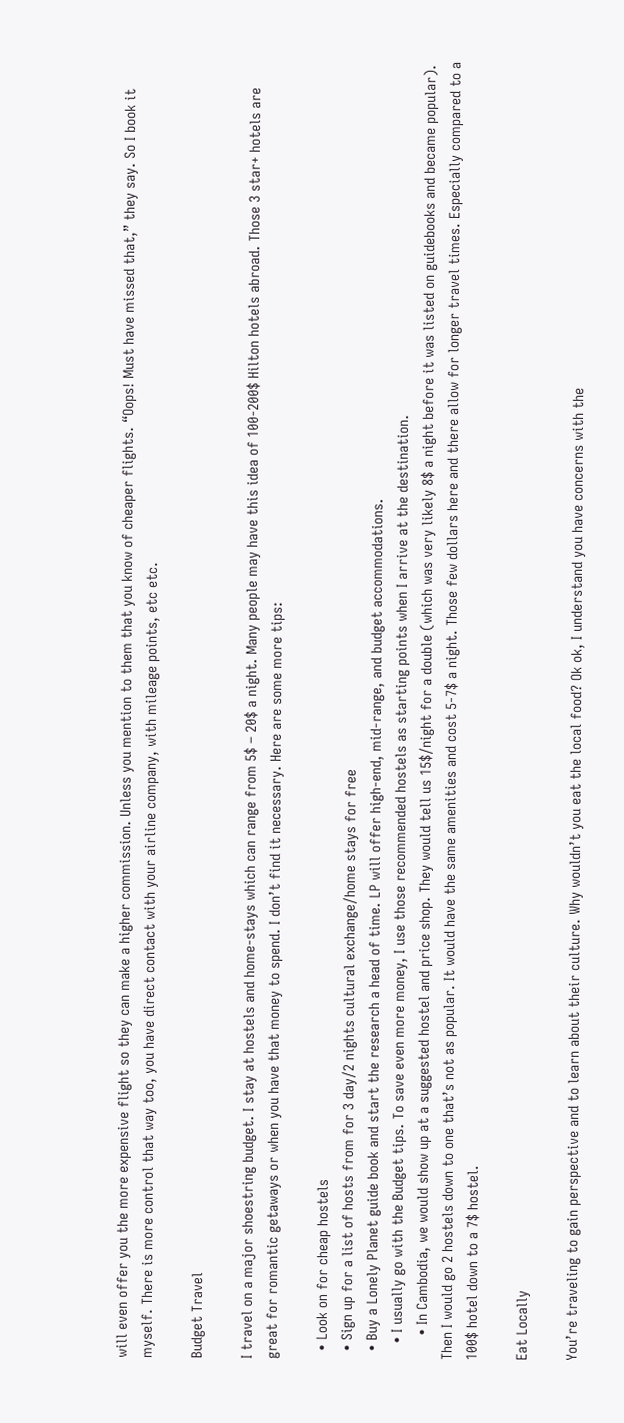will even offer you the more expensive flight so they can make a higher commission. Unless you mention to them that you know of cheaper flights. “Oops! Must have missed that,” they say. So I book it myself. There is more control that way too, you have direct contact with your airline company, with mileage points, etc etc.

Budget Travel

I travel on a major shoestring budget. I stay at hostels and home-stays which can range from 5$ – 20$ a night. Many people may have this idea of 100-200$ Hilton hotels abroad. Those 3 star+ hotels are great for romantic getaways or when you have that money to spend. I don’t find it necessary. Here are some more tips:

  • Look on for cheap hostels
  • Sign up for a list of hosts from for 3 day/2 nights cultural exchange/home stays for free
  • Buy a Lonely Planet guide book and start the research a head of time. LP will offer high-end, mid-range, and budget accommodations.
    • I usually go with the Budget tips. To save even more money, I use those recommended hostels as starting points when I arrive at the destination.
      • In Cambodia, we would show up at a suggested hostel and price shop. They would tell us 15$/night for a double (which was very likely 8$ a night before it was listed on guidebooks and became popular). Then I would go 2 hostels down to one that’s not as popular. It would have the same amenities and cost 5-7$ a night. Those few dollars here and there allow for longer travel times. Especially compared to a 100$ hotel down to a 7$ hostel.

Eat Locally

You’re traveling to gain perspective and to learn about their culture. Why wouldn’t you eat the local food? Ok ok, I understand you have concerns with the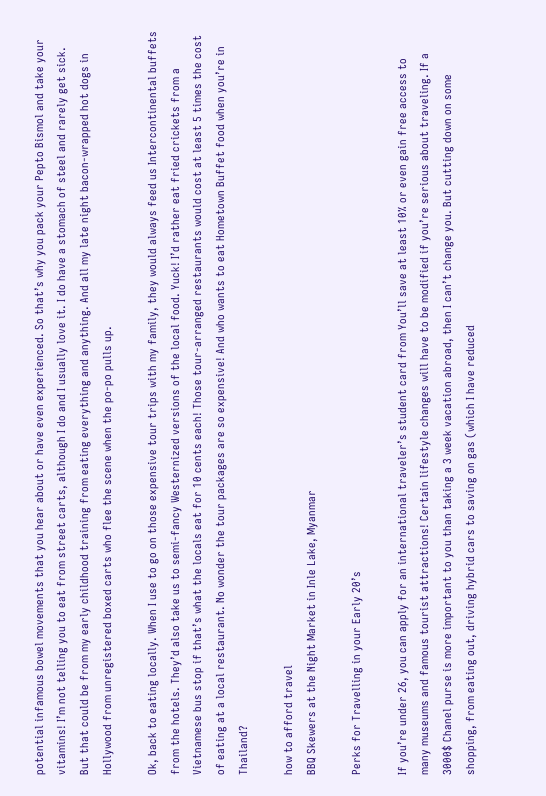potential infamous bowel movements that you hear about or have even experienced. So that’s why you pack your Pepto Bismol and take your vitamins! I’m not telling you to eat from street carts, although I do and I usually love it. I do have a stomach of steel and rarely get sick. But that could be from my early childhood training from eating everything and anything. And all my late night bacon-wrapped hot dogs in Hollywood from unregistered boxed carts who flee the scene when the po-po pulls up.

Ok, back to eating locally. When I use to go on those expensive tour trips with my family, they would always feed us Intercontinental buffets from the hotels. They’d also take us to semi-fancy Westernized versions of the local food. Yuck! I’d rather eat fried crickets from a Vietnamese bus stop if that’s what the locals eat for 10 cents each! Those tour-arranged restaurants would cost at least 5 times the cost of eating at a local restaurant. No wonder the tour packages are so expensive! And who wants to eat Hometown Buffet food when you’re in Thailand?

how to afford travel
BBQ Skewers at the Night Market in Inle Lake, Myanmar

Perks for Travelling in your Early 20’s

If you’re under 26, you can apply for an international traveler’s student card from You’ll save at least 10% or even gain free access to many museums and famous tourist attractions! Certain lifestyle changes will have to be modified if you’re serious about traveling. If a 3000$ Chanel purse is more important to you than taking a 3 week vacation abroad, then I can’t change you. But cutting down on some shopping, from eating out, driving hybrid cars to saving on gas (which I have reduced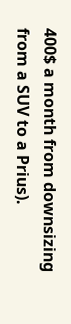400$ a month from downsizing from a SUV to a Prius).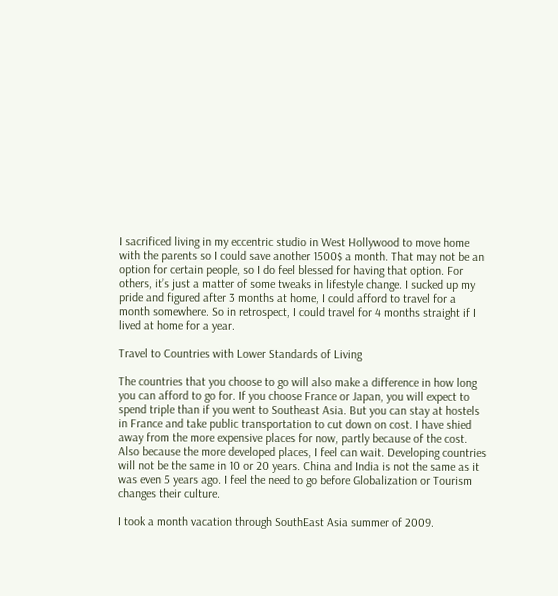I sacrificed living in my eccentric studio in West Hollywood to move home with the parents so I could save another 1500$ a month. That may not be an option for certain people, so I do feel blessed for having that option. For others, it’s just a matter of some tweaks in lifestyle change. I sucked up my pride and figured after 3 months at home, I could afford to travel for a month somewhere. So in retrospect, I could travel for 4 months straight if I lived at home for a year.

Travel to Countries with Lower Standards of Living

The countries that you choose to go will also make a difference in how long you can afford to go for. If you choose France or Japan, you will expect to spend triple than if you went to Southeast Asia. But you can stay at hostels in France and take public transportation to cut down on cost. I have shied away from the more expensive places for now, partly because of the cost. Also because the more developed places, I feel can wait. Developing countries will not be the same in 10 or 20 years. China and India is not the same as it was even 5 years ago. I feel the need to go before Globalization or Tourism changes their culture.

I took a month vacation through SouthEast Asia summer of 2009.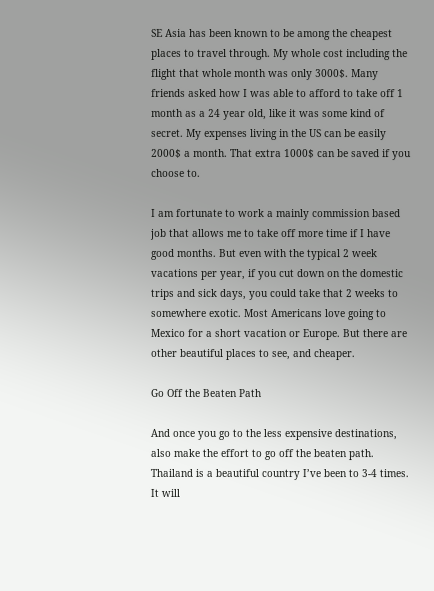SE Asia has been known to be among the cheapest places to travel through. My whole cost including the flight that whole month was only 3000$. Many friends asked how I was able to afford to take off 1 month as a 24 year old, like it was some kind of secret. My expenses living in the US can be easily 2000$ a month. That extra 1000$ can be saved if you choose to.

I am fortunate to work a mainly commission based job that allows me to take off more time if I have good months. But even with the typical 2 week vacations per year, if you cut down on the domestic trips and sick days, you could take that 2 weeks to somewhere exotic. Most Americans love going to Mexico for a short vacation or Europe. But there are other beautiful places to see, and cheaper.

Go Off the Beaten Path

And once you go to the less expensive destinations, also make the effort to go off the beaten path. Thailand is a beautiful country I’ve been to 3-4 times. It will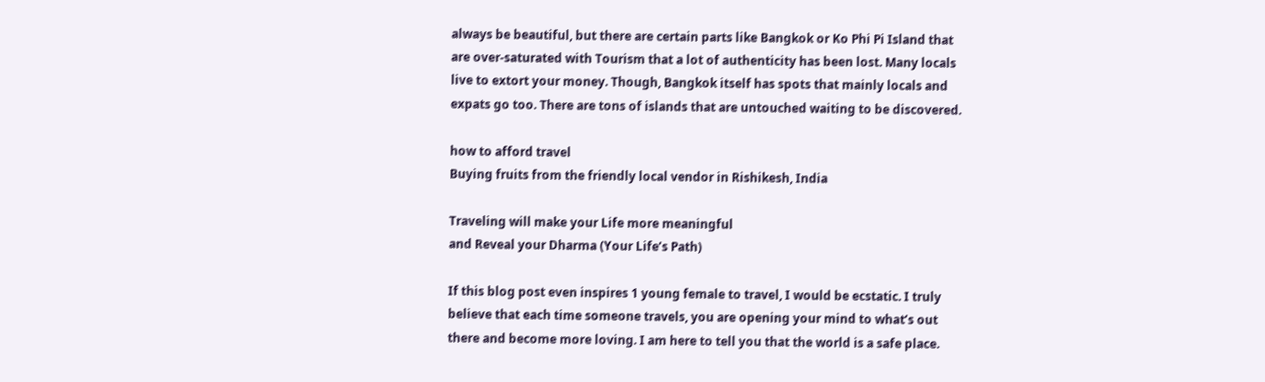always be beautiful, but there are certain parts like Bangkok or Ko Phi Pi Island that are over-saturated with Tourism that a lot of authenticity has been lost. Many locals live to extort your money. Though, Bangkok itself has spots that mainly locals and expats go too. There are tons of islands that are untouched waiting to be discovered.

how to afford travel
Buying fruits from the friendly local vendor in Rishikesh, India

Traveling will make your Life more meaningful
and Reveal your Dharma (Your Life’s Path)

If this blog post even inspires 1 young female to travel, I would be ecstatic. I truly believe that each time someone travels, you are opening your mind to what’s out there and become more loving. I am here to tell you that the world is a safe place.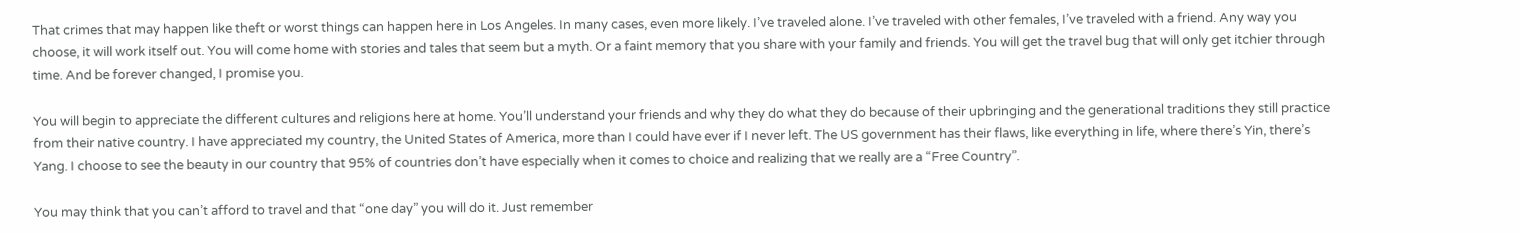That crimes that may happen like theft or worst things can happen here in Los Angeles. In many cases, even more likely. I’ve traveled alone. I’ve traveled with other females, I’ve traveled with a friend. Any way you choose, it will work itself out. You will come home with stories and tales that seem but a myth. Or a faint memory that you share with your family and friends. You will get the travel bug that will only get itchier through time. And be forever changed, I promise you.

You will begin to appreciate the different cultures and religions here at home. You’ll understand your friends and why they do what they do because of their upbringing and the generational traditions they still practice from their native country. I have appreciated my country, the United States of America, more than I could have ever if I never left. The US government has their flaws, like everything in life, where there’s Yin, there’s Yang. I choose to see the beauty in our country that 95% of countries don’t have especially when it comes to choice and realizing that we really are a “Free Country”.

You may think that you can’t afford to travel and that “one day” you will do it. Just remember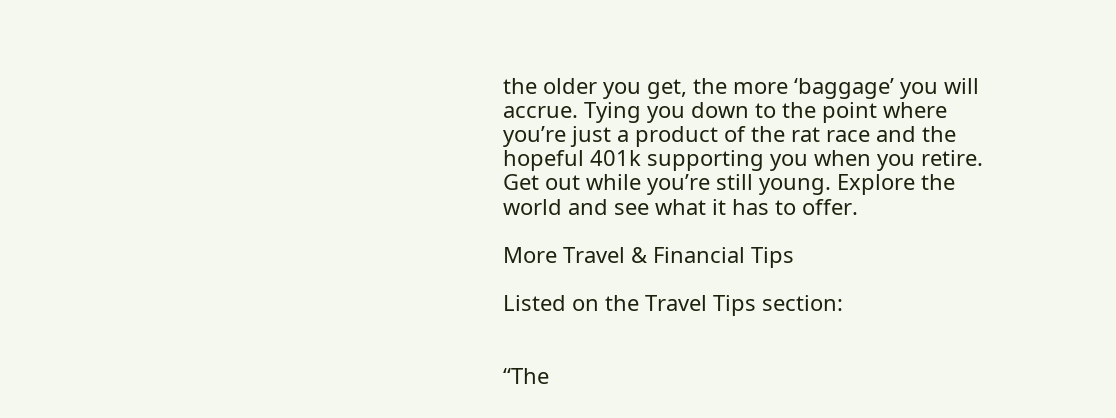the older you get, the more ‘baggage’ you will accrue. Tying you down to the point where you’re just a product of the rat race and the hopeful 401k supporting you when you retire. Get out while you’re still young. Explore the world and see what it has to offer.

More Travel & Financial Tips

Listed on the Travel Tips section:


“The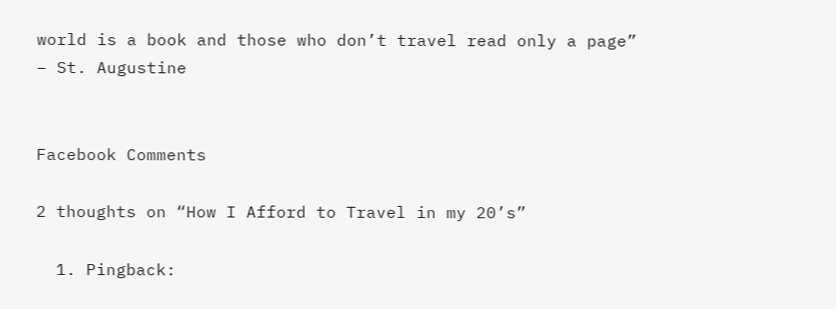world is a book and those who don’t travel read only a page”
– St. Augustine


Facebook Comments

2 thoughts on “How I Afford to Travel in my 20’s”

  1. Pingback: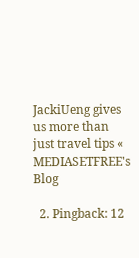JackiUeng gives us more than just travel tips « MEDIASETFREE's Blog

  2. Pingback: 12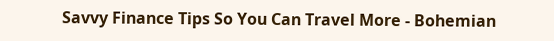Savvy Finance Tips So You Can Travel More - Bohemian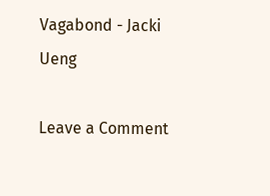Vagabond - Jacki Ueng

Leave a Comment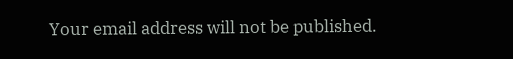Your email address will not be published.